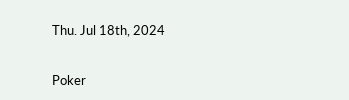Thu. Jul 18th, 2024


Poker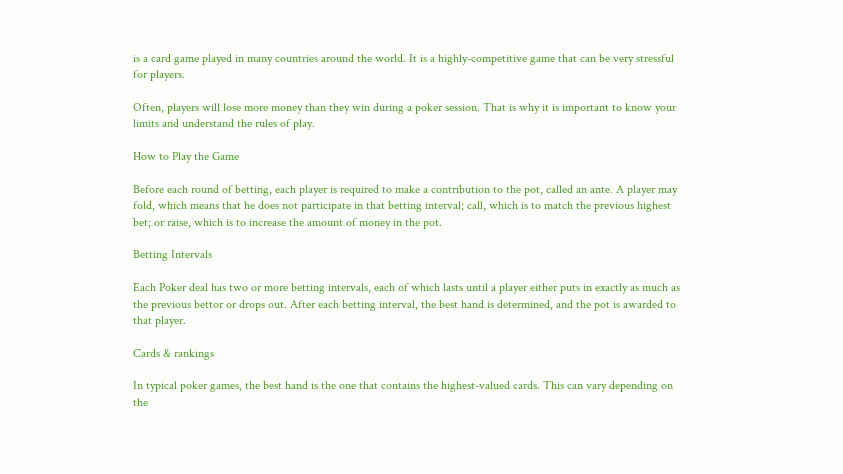is a card game played in many countries around the world. It is a highly-competitive game that can be very stressful for players.

Often, players will lose more money than they win during a poker session. That is why it is important to know your limits and understand the rules of play.

How to Play the Game

Before each round of betting, each player is required to make a contribution to the pot, called an ante. A player may fold, which means that he does not participate in that betting interval; call, which is to match the previous highest bet; or raise, which is to increase the amount of money in the pot.

Betting Intervals

Each Poker deal has two or more betting intervals, each of which lasts until a player either puts in exactly as much as the previous bettor or drops out. After each betting interval, the best hand is determined, and the pot is awarded to that player.

Cards & rankings

In typical poker games, the best hand is the one that contains the highest-valued cards. This can vary depending on the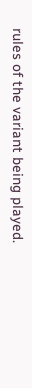rules of the variant being played.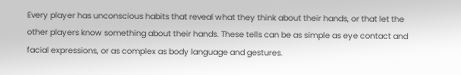Every player has unconscious habits that reveal what they think about their hands, or that let the other players know something about their hands. These tells can be as simple as eye contact and facial expressions, or as complex as body language and gestures.